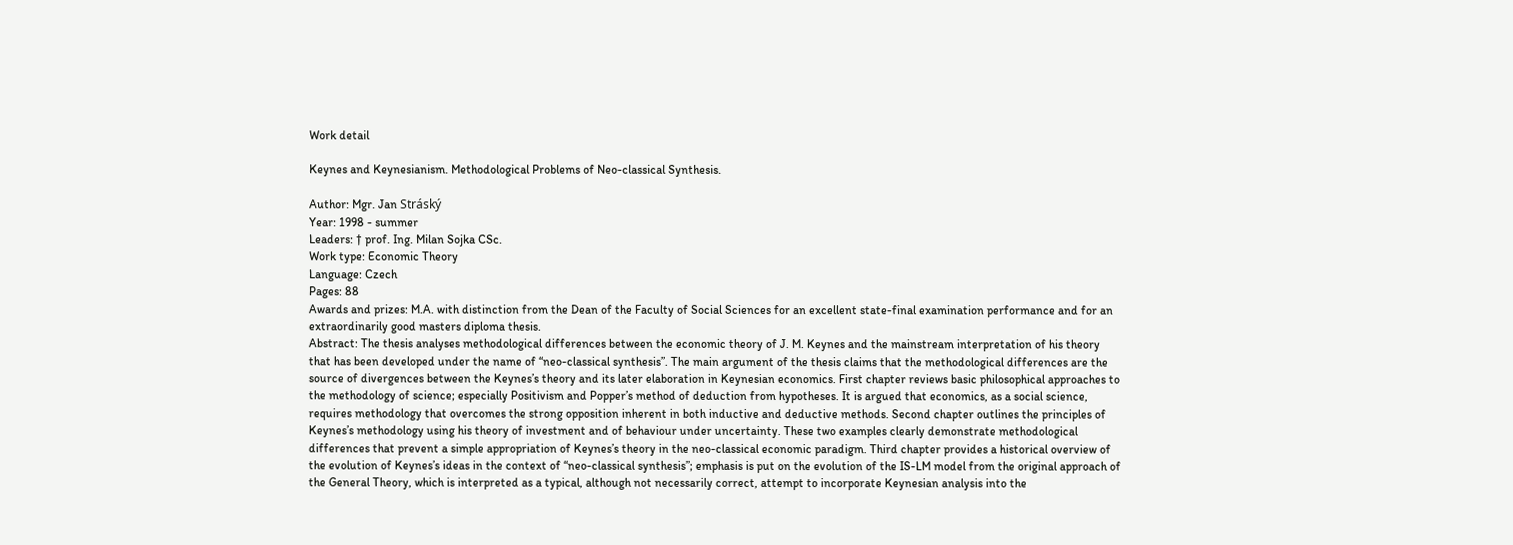Work detail

Keynes and Keynesianism. Methodological Problems of Neo-classical Synthesis.

Author: Mgr. Jan Stráský
Year: 1998 - summer
Leaders: † prof. Ing. Milan Sojka CSc.
Work type: Economic Theory
Language: Czech
Pages: 88
Awards and prizes: M.A. with distinction from the Dean of the Faculty of Social Sciences for an excellent state-final examination performance and for an extraordinarily good masters diploma thesis.
Abstract: The thesis analyses methodological differences between the economic theory of J. M. Keynes and the mainstream interpretation of his theory that has been developed under the name of “neo-classical synthesis”. The main argument of the thesis claims that the methodological differences are the source of divergences between the Keynes’s theory and its later elaboration in Keynesian economics. First chapter reviews basic philosophical approaches to the methodology of science; especially Positivism and Popper’s method of deduction from hypotheses. It is argued that economics, as a social science, requires methodology that overcomes the strong opposition inherent in both inductive and deductive methods. Second chapter outlines the principles of Keynes’s methodology using his theory of investment and of behaviour under uncertainty. These two examples clearly demonstrate methodological differences that prevent a simple appropriation of Keynes’s theory in the neo-classical economic paradigm. Third chapter provides a historical overview of the evolution of Keynes’s ideas in the context of “neo-classical synthesis”; emphasis is put on the evolution of the IS-LM model from the original approach of the General Theory, which is interpreted as a typical, although not necessarily correct, attempt to incorporate Keynesian analysis into the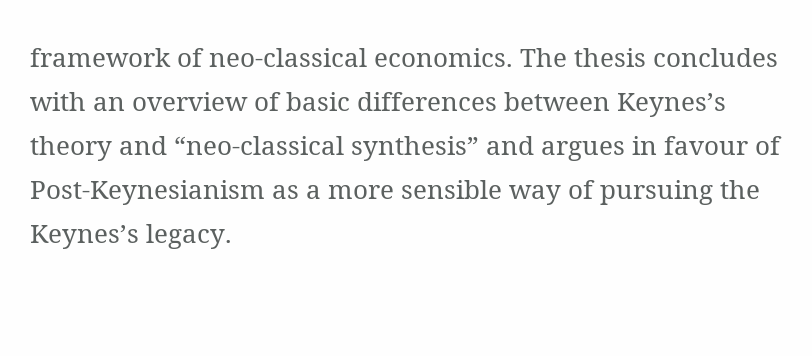framework of neo-classical economics. The thesis concludes with an overview of basic differences between Keynes’s theory and “neo-classical synthesis” and argues in favour of Post-Keynesianism as a more sensible way of pursuing the Keynes’s legacy.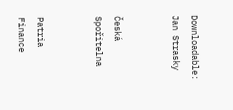Downloadable: Jan Strasky


Česká Spořitelna


Patria Finance